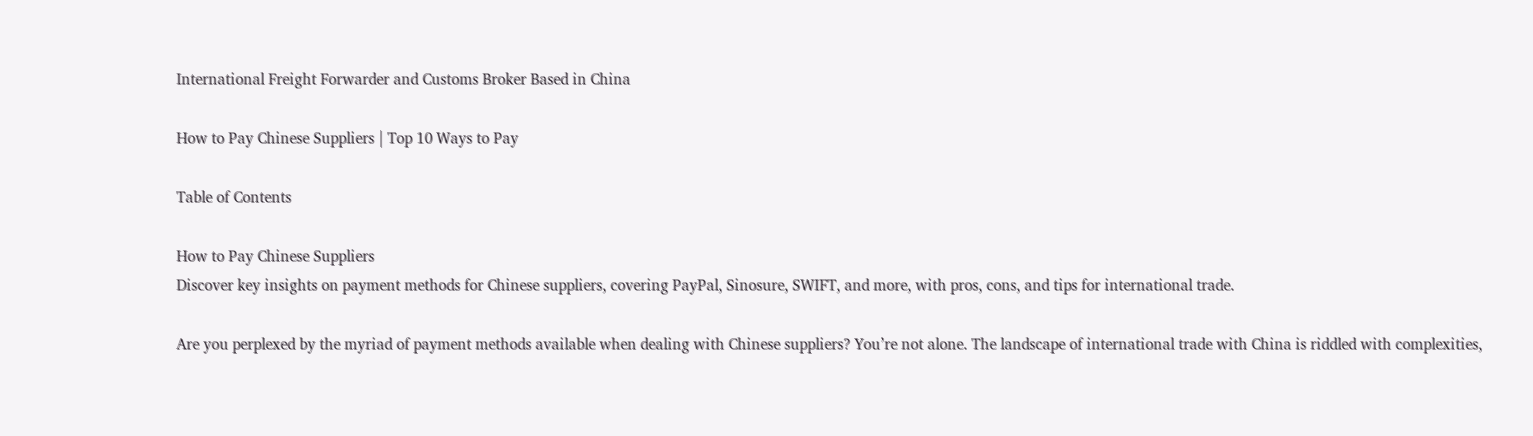International Freight Forwarder and Customs Broker Based in China

How to Pay Chinese Suppliers | Top 10 Ways to Pay

Table of Contents

How to Pay Chinese Suppliers
Discover key insights on payment methods for Chinese suppliers, covering PayPal, Sinosure, SWIFT, and more, with pros, cons, and tips for international trade.

Are you perplexed by the myriad of payment methods available when dealing with Chinese suppliers? You’re not alone. The landscape of international trade with China is riddled with complexities,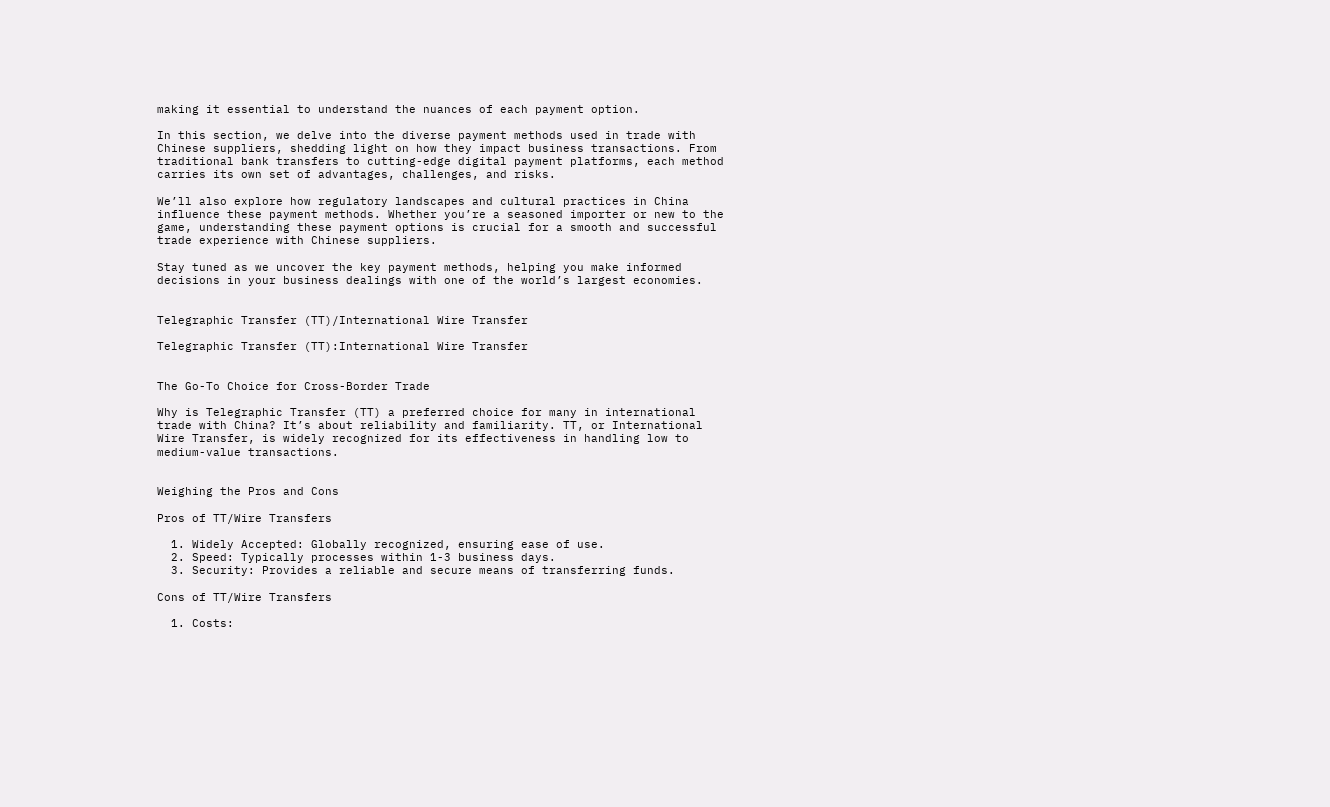making it essential to understand the nuances of each payment option.

In this section, we delve into the diverse payment methods used in trade with Chinese suppliers, shedding light on how they impact business transactions. From traditional bank transfers to cutting-edge digital payment platforms, each method carries its own set of advantages, challenges, and risks.

We’ll also explore how regulatory landscapes and cultural practices in China influence these payment methods. Whether you’re a seasoned importer or new to the game, understanding these payment options is crucial for a smooth and successful trade experience with Chinese suppliers.

Stay tuned as we uncover the key payment methods, helping you make informed decisions in your business dealings with one of the world’s largest economies.


Telegraphic Transfer (TT)/International Wire Transfer

Telegraphic Transfer (TT):International Wire Transfer


The Go-To Choice for Cross-Border Trade

Why is Telegraphic Transfer (TT) a preferred choice for many in international trade with China? It’s about reliability and familiarity. TT, or International Wire Transfer, is widely recognized for its effectiveness in handling low to medium-value transactions.


Weighing the Pros and Cons

Pros of TT/Wire Transfers

  1. Widely Accepted: Globally recognized, ensuring ease of use.
  2. Speed: Typically processes within 1-3 business days.
  3. Security: Provides a reliable and secure means of transferring funds.

Cons of TT/Wire Transfers

  1. Costs: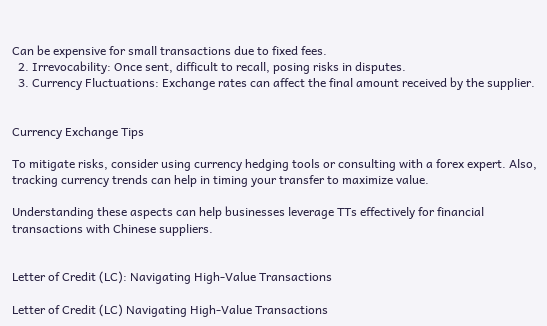Can be expensive for small transactions due to fixed fees.
  2. Irrevocability: Once sent, difficult to recall, posing risks in disputes.
  3. Currency Fluctuations: Exchange rates can affect the final amount received by the supplier.


Currency Exchange Tips

To mitigate risks, consider using currency hedging tools or consulting with a forex expert. Also, tracking currency trends can help in timing your transfer to maximize value.

Understanding these aspects can help businesses leverage TTs effectively for financial transactions with Chinese suppliers.


Letter of Credit (LC): Navigating High-Value Transactions

Letter of Credit (LC) Navigating High-Value Transactions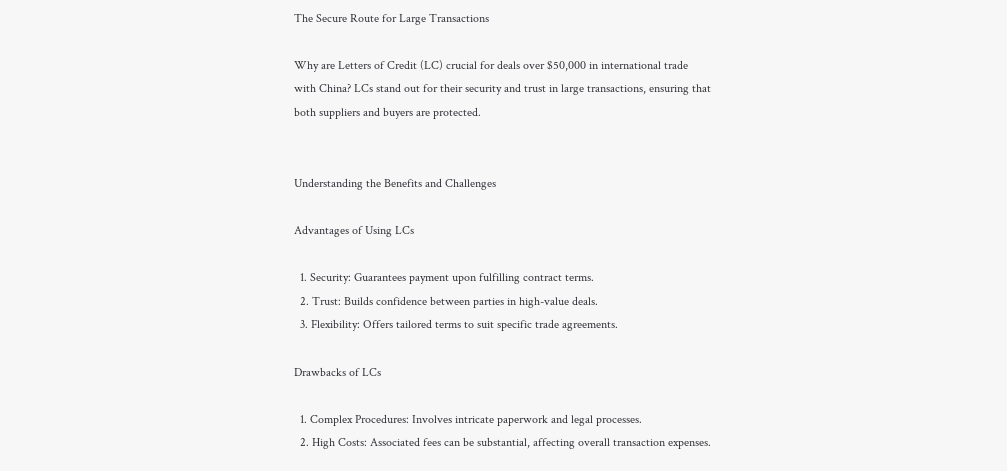The Secure Route for Large Transactions

Why are Letters of Credit (LC) crucial for deals over $50,000 in international trade with China? LCs stand out for their security and trust in large transactions, ensuring that both suppliers and buyers are protected.


Understanding the Benefits and Challenges

Advantages of Using LCs

  1. Security: Guarantees payment upon fulfilling contract terms.
  2. Trust: Builds confidence between parties in high-value deals.
  3. Flexibility: Offers tailored terms to suit specific trade agreements.

Drawbacks of LCs

  1. Complex Procedures: Involves intricate paperwork and legal processes.
  2. High Costs: Associated fees can be substantial, affecting overall transaction expenses.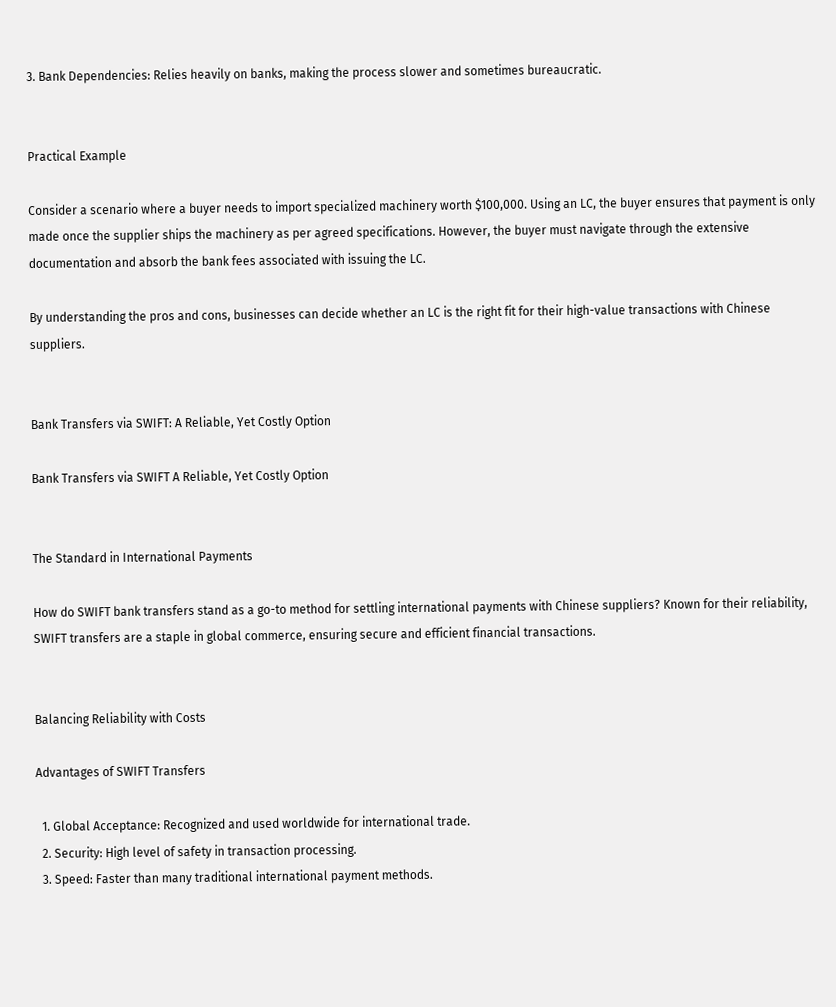3. Bank Dependencies: Relies heavily on banks, making the process slower and sometimes bureaucratic.


Practical Example

Consider a scenario where a buyer needs to import specialized machinery worth $100,000. Using an LC, the buyer ensures that payment is only made once the supplier ships the machinery as per agreed specifications. However, the buyer must navigate through the extensive documentation and absorb the bank fees associated with issuing the LC.

By understanding the pros and cons, businesses can decide whether an LC is the right fit for their high-value transactions with Chinese suppliers.


Bank Transfers via SWIFT: A Reliable, Yet Costly Option

Bank Transfers via SWIFT A Reliable, Yet Costly Option


The Standard in International Payments

How do SWIFT bank transfers stand as a go-to method for settling international payments with Chinese suppliers? Known for their reliability, SWIFT transfers are a staple in global commerce, ensuring secure and efficient financial transactions.


Balancing Reliability with Costs

Advantages of SWIFT Transfers

  1. Global Acceptance: Recognized and used worldwide for international trade.
  2. Security: High level of safety in transaction processing.
  3. Speed: Faster than many traditional international payment methods.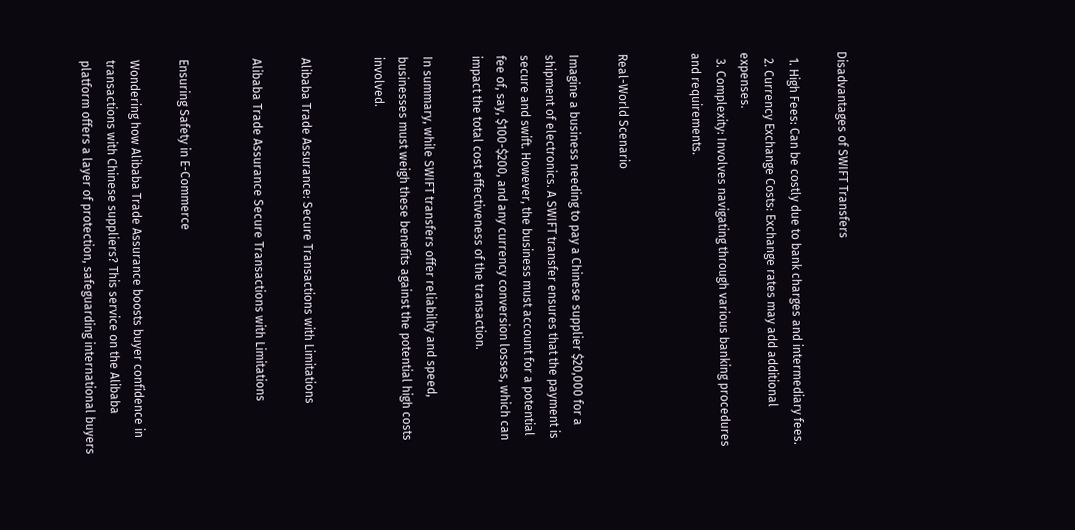Disadvantages of SWIFT Transfers

  1. High Fees: Can be costly due to bank charges and intermediary fees.
  2. Currency Exchange Costs: Exchange rates may add additional expenses.
  3. Complexity: Involves navigating through various banking procedures and requirements.


Real-World Scenario

Imagine a business needing to pay a Chinese supplier $20,000 for a shipment of electronics. A SWIFT transfer ensures that the payment is secure and swift. However, the business must account for a potential fee of, say, $100-$200, and any currency conversion losses, which can impact the total cost effectiveness of the transaction.

In summary, while SWIFT transfers offer reliability and speed, businesses must weigh these benefits against the potential high costs involved.


Alibaba Trade Assurance: Secure Transactions with Limitations

Alibaba Trade Assurance Secure Transactions with Limitations


Ensuring Safety in E-Commerce

Wondering how Alibaba Trade Assurance boosts buyer confidence in transactions with Chinese suppliers? This service on the Alibaba platform offers a layer of protection, safeguarding international buyers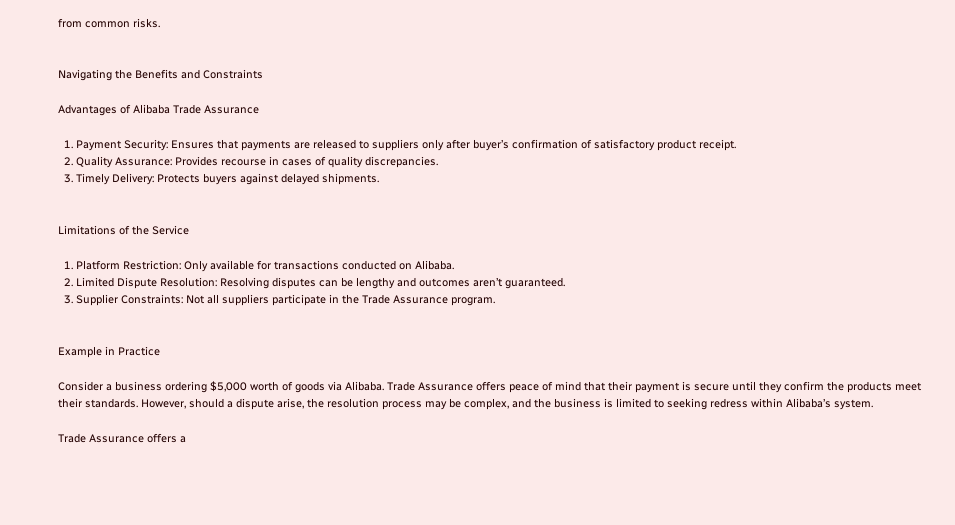from common risks.


Navigating the Benefits and Constraints

Advantages of Alibaba Trade Assurance

  1. Payment Security: Ensures that payments are released to suppliers only after buyer’s confirmation of satisfactory product receipt.
  2. Quality Assurance: Provides recourse in cases of quality discrepancies.
  3. Timely Delivery: Protects buyers against delayed shipments.


Limitations of the Service

  1. Platform Restriction: Only available for transactions conducted on Alibaba.
  2. Limited Dispute Resolution: Resolving disputes can be lengthy and outcomes aren’t guaranteed.
  3. Supplier Constraints: Not all suppliers participate in the Trade Assurance program.


Example in Practice

Consider a business ordering $5,000 worth of goods via Alibaba. Trade Assurance offers peace of mind that their payment is secure until they confirm the products meet their standards. However, should a dispute arise, the resolution process may be complex, and the business is limited to seeking redress within Alibaba’s system.

Trade Assurance offers a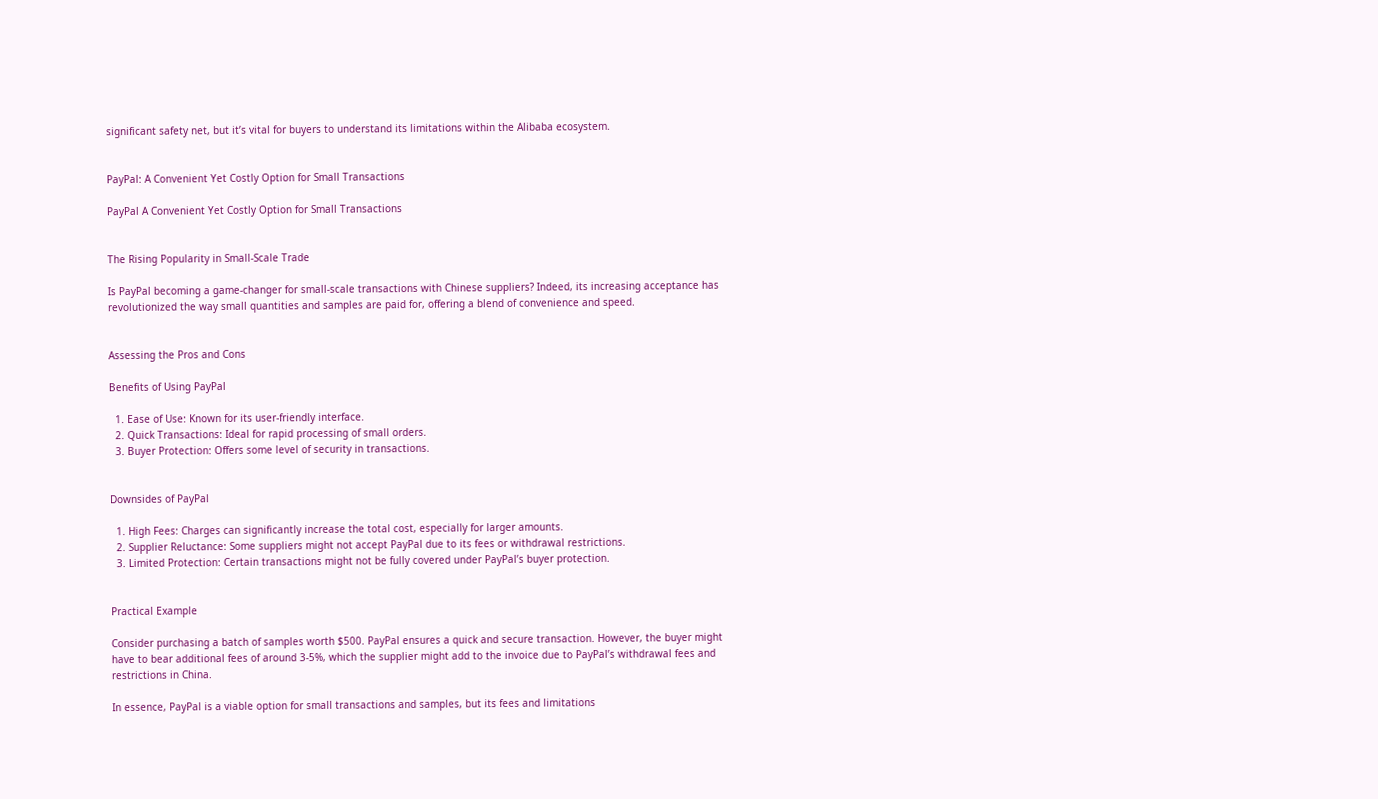significant safety net, but it’s vital for buyers to understand its limitations within the Alibaba ecosystem.


PayPal: A Convenient Yet Costly Option for Small Transactions

PayPal A Convenient Yet Costly Option for Small Transactions


The Rising Popularity in Small-Scale Trade

Is PayPal becoming a game-changer for small-scale transactions with Chinese suppliers? Indeed, its increasing acceptance has revolutionized the way small quantities and samples are paid for, offering a blend of convenience and speed.


Assessing the Pros and Cons

Benefits of Using PayPal

  1. Ease of Use: Known for its user-friendly interface.
  2. Quick Transactions: Ideal for rapid processing of small orders.
  3. Buyer Protection: Offers some level of security in transactions.


Downsides of PayPal

  1. High Fees: Charges can significantly increase the total cost, especially for larger amounts.
  2. Supplier Reluctance: Some suppliers might not accept PayPal due to its fees or withdrawal restrictions.
  3. Limited Protection: Certain transactions might not be fully covered under PayPal’s buyer protection.


Practical Example

Consider purchasing a batch of samples worth $500. PayPal ensures a quick and secure transaction. However, the buyer might have to bear additional fees of around 3-5%, which the supplier might add to the invoice due to PayPal’s withdrawal fees and restrictions in China.

In essence, PayPal is a viable option for small transactions and samples, but its fees and limitations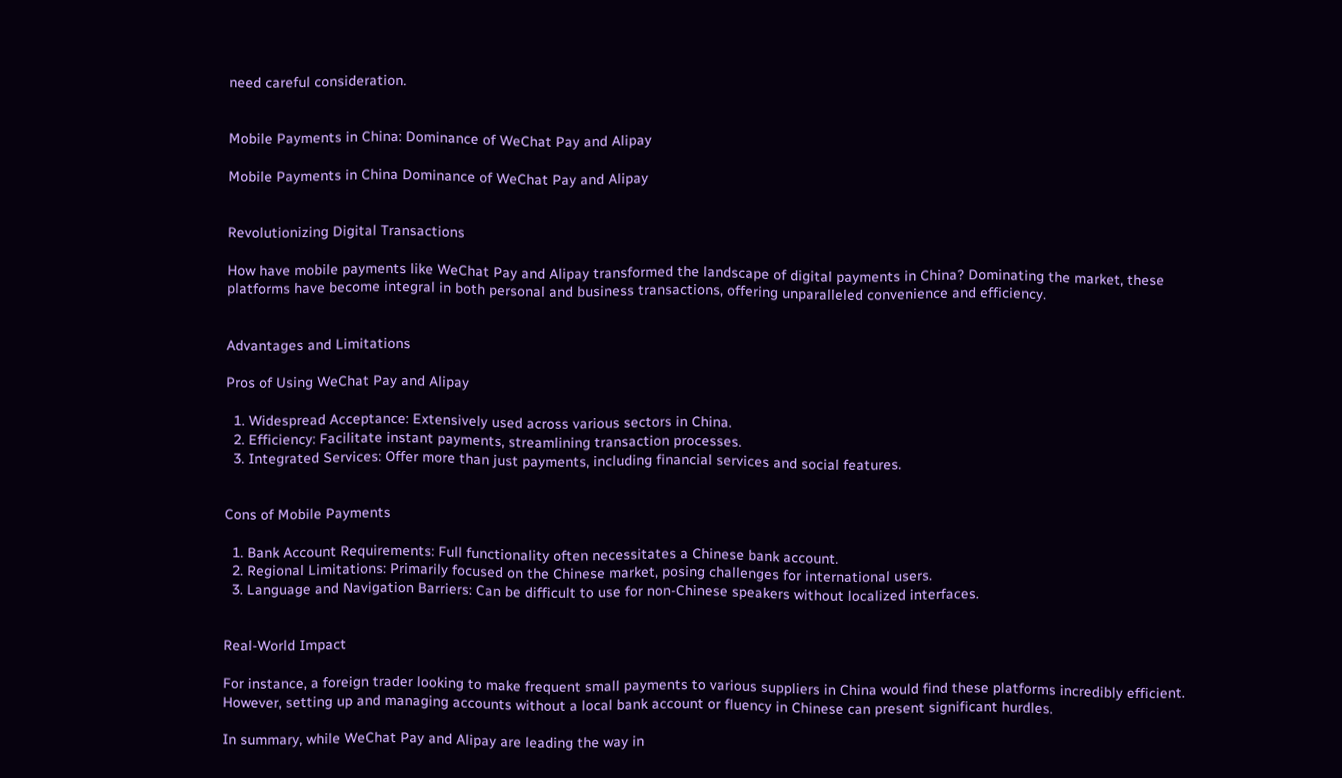need careful consideration.


Mobile Payments in China: Dominance of WeChat Pay and Alipay

Mobile Payments in China Dominance of WeChat Pay and Alipay


Revolutionizing Digital Transactions

How have mobile payments like WeChat Pay and Alipay transformed the landscape of digital payments in China? Dominating the market, these platforms have become integral in both personal and business transactions, offering unparalleled convenience and efficiency.


Advantages and Limitations

Pros of Using WeChat Pay and Alipay

  1. Widespread Acceptance: Extensively used across various sectors in China.
  2. Efficiency: Facilitate instant payments, streamlining transaction processes.
  3. Integrated Services: Offer more than just payments, including financial services and social features.


Cons of Mobile Payments

  1. Bank Account Requirements: Full functionality often necessitates a Chinese bank account.
  2. Regional Limitations: Primarily focused on the Chinese market, posing challenges for international users.
  3. Language and Navigation Barriers: Can be difficult to use for non-Chinese speakers without localized interfaces.


Real-World Impact

For instance, a foreign trader looking to make frequent small payments to various suppliers in China would find these platforms incredibly efficient. However, setting up and managing accounts without a local bank account or fluency in Chinese can present significant hurdles.

In summary, while WeChat Pay and Alipay are leading the way in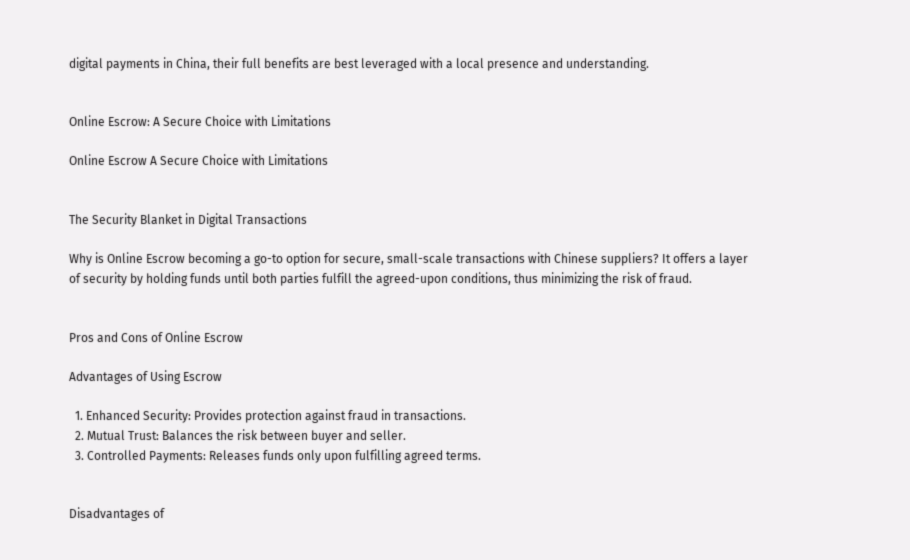digital payments in China, their full benefits are best leveraged with a local presence and understanding.


Online Escrow: A Secure Choice with Limitations

Online Escrow A Secure Choice with Limitations


The Security Blanket in Digital Transactions

Why is Online Escrow becoming a go-to option for secure, small-scale transactions with Chinese suppliers? It offers a layer of security by holding funds until both parties fulfill the agreed-upon conditions, thus minimizing the risk of fraud.


Pros and Cons of Online Escrow

Advantages of Using Escrow

  1. Enhanced Security: Provides protection against fraud in transactions.
  2. Mutual Trust: Balances the risk between buyer and seller.
  3. Controlled Payments: Releases funds only upon fulfilling agreed terms.


Disadvantages of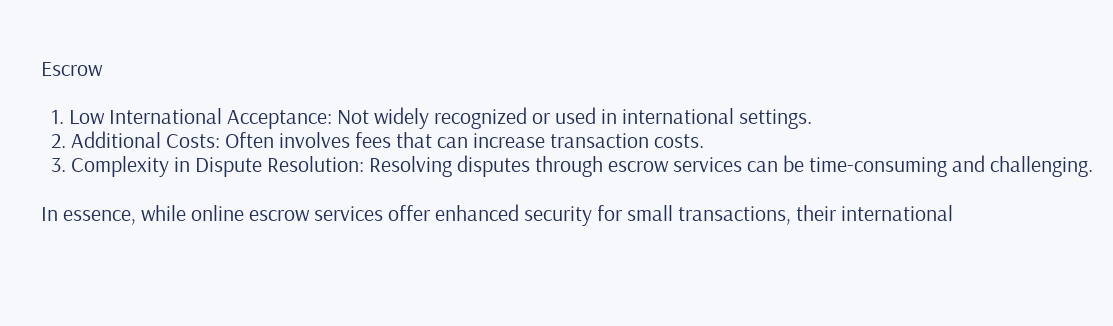Escrow

  1. Low International Acceptance: Not widely recognized or used in international settings.
  2. Additional Costs: Often involves fees that can increase transaction costs.
  3. Complexity in Dispute Resolution: Resolving disputes through escrow services can be time-consuming and challenging.

In essence, while online escrow services offer enhanced security for small transactions, their international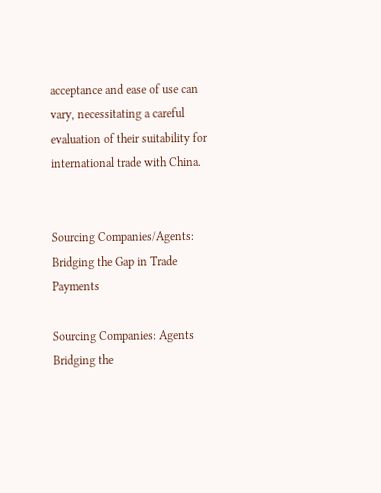acceptance and ease of use can vary, necessitating a careful evaluation of their suitability for international trade with China.


Sourcing Companies/Agents: Bridging the Gap in Trade Payments

Sourcing Companies: Agents Bridging the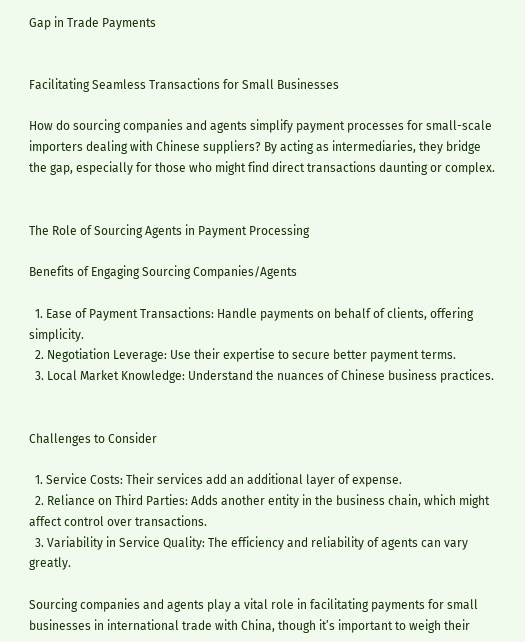Gap in Trade Payments


Facilitating Seamless Transactions for Small Businesses

How do sourcing companies and agents simplify payment processes for small-scale importers dealing with Chinese suppliers? By acting as intermediaries, they bridge the gap, especially for those who might find direct transactions daunting or complex.


The Role of Sourcing Agents in Payment Processing

Benefits of Engaging Sourcing Companies/Agents

  1. Ease of Payment Transactions: Handle payments on behalf of clients, offering simplicity.
  2. Negotiation Leverage: Use their expertise to secure better payment terms.
  3. Local Market Knowledge: Understand the nuances of Chinese business practices.


Challenges to Consider

  1. Service Costs: Their services add an additional layer of expense.
  2. Reliance on Third Parties: Adds another entity in the business chain, which might affect control over transactions.
  3. Variability in Service Quality: The efficiency and reliability of agents can vary greatly.

Sourcing companies and agents play a vital role in facilitating payments for small businesses in international trade with China, though it’s important to weigh their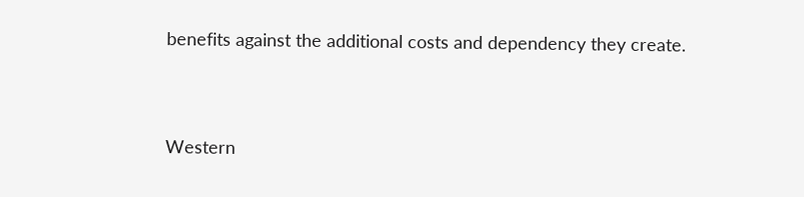benefits against the additional costs and dependency they create.


Western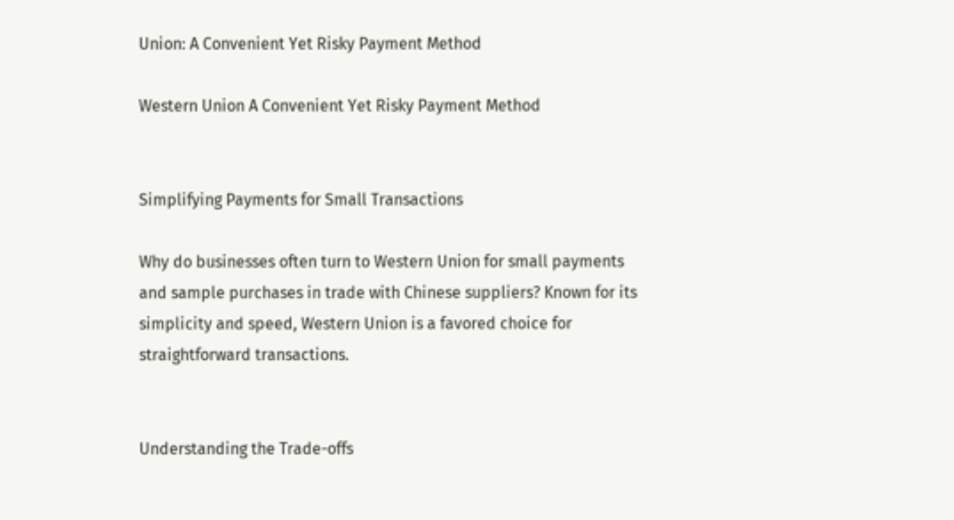Union: A Convenient Yet Risky Payment Method

Western Union A Convenient Yet Risky Payment Method


Simplifying Payments for Small Transactions

Why do businesses often turn to Western Union for small payments and sample purchases in trade with Chinese suppliers? Known for its simplicity and speed, Western Union is a favored choice for straightforward transactions.


Understanding the Trade-offs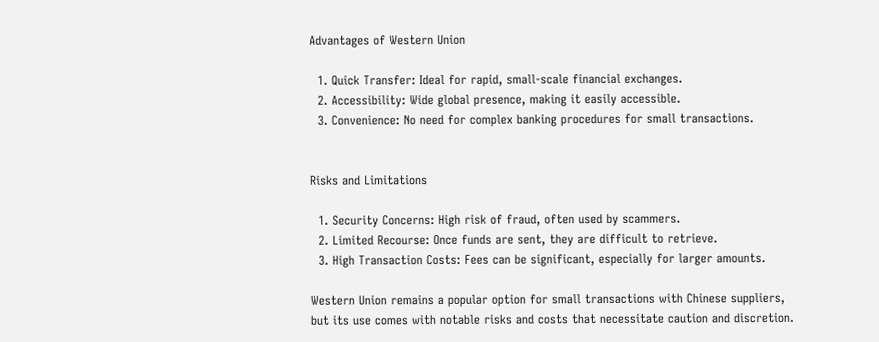Advantages of Western Union

  1. Quick Transfer: Ideal for rapid, small-scale financial exchanges.
  2. Accessibility: Wide global presence, making it easily accessible.
  3. Convenience: No need for complex banking procedures for small transactions.


Risks and Limitations

  1. Security Concerns: High risk of fraud, often used by scammers.
  2. Limited Recourse: Once funds are sent, they are difficult to retrieve.
  3. High Transaction Costs: Fees can be significant, especially for larger amounts.

Western Union remains a popular option for small transactions with Chinese suppliers, but its use comes with notable risks and costs that necessitate caution and discretion.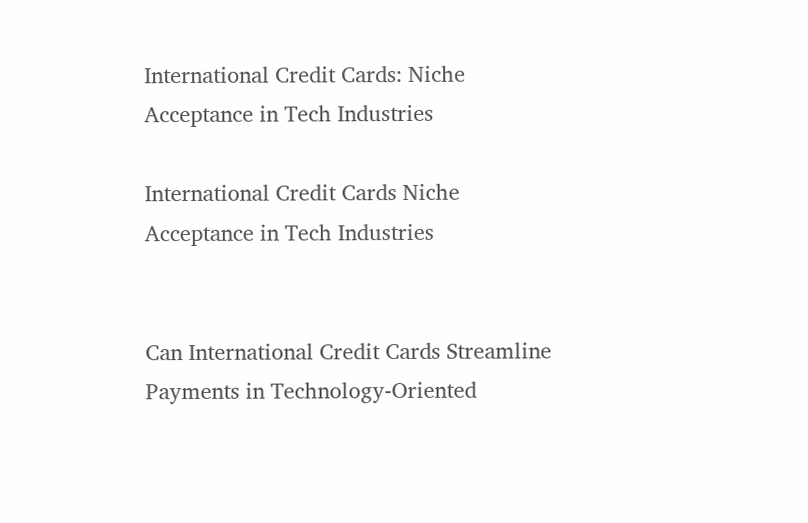International Credit Cards: Niche Acceptance in Tech Industries

International Credit Cards Niche Acceptance in Tech Industries


Can International Credit Cards Streamline Payments in Technology-Oriented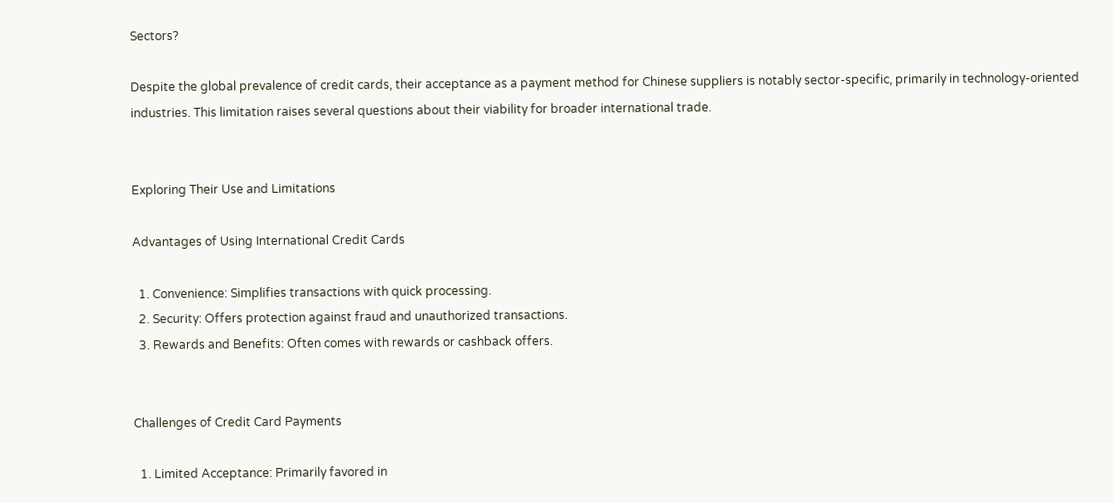Sectors?

Despite the global prevalence of credit cards, their acceptance as a payment method for Chinese suppliers is notably sector-specific, primarily in technology-oriented industries. This limitation raises several questions about their viability for broader international trade.


Exploring Their Use and Limitations

Advantages of Using International Credit Cards

  1. Convenience: Simplifies transactions with quick processing.
  2. Security: Offers protection against fraud and unauthorized transactions.
  3. Rewards and Benefits: Often comes with rewards or cashback offers.


Challenges of Credit Card Payments

  1. Limited Acceptance: Primarily favored in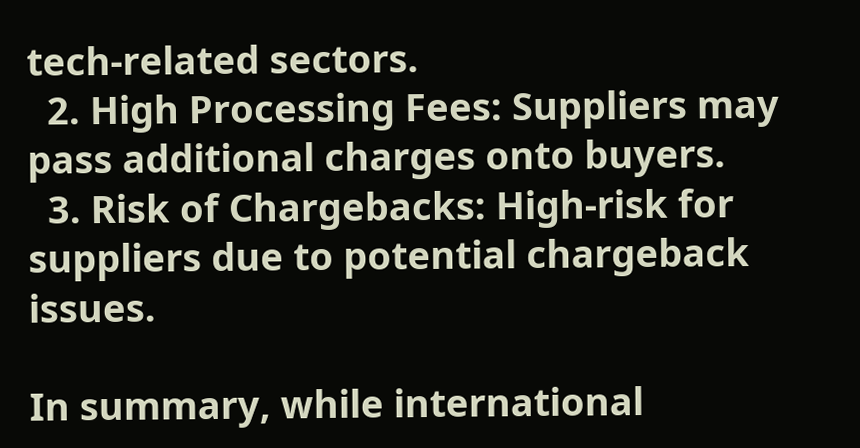tech-related sectors.
  2. High Processing Fees: Suppliers may pass additional charges onto buyers.
  3. Risk of Chargebacks: High-risk for suppliers due to potential chargeback issues.

In summary, while international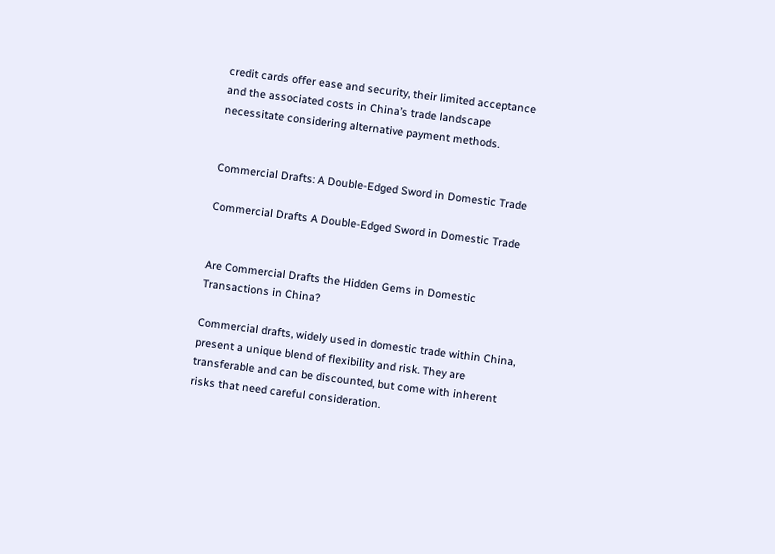credit cards offer ease and security, their limited acceptance and the associated costs in China’s trade landscape necessitate considering alternative payment methods.


Commercial Drafts: A Double-Edged Sword in Domestic Trade

Commercial Drafts A Double-Edged Sword in Domestic Trade


Are Commercial Drafts the Hidden Gems in Domestic Transactions in China?

Commercial drafts, widely used in domestic trade within China, present a unique blend of flexibility and risk. They are transferable and can be discounted, but come with inherent risks that need careful consideration.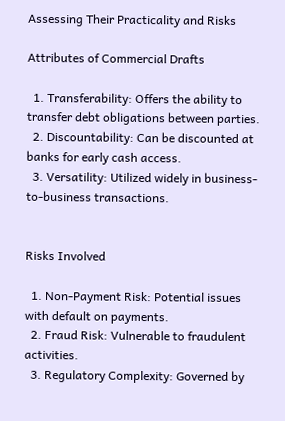Assessing Their Practicality and Risks

Attributes of Commercial Drafts

  1. Transferability: Offers the ability to transfer debt obligations between parties.
  2. Discountability: Can be discounted at banks for early cash access.
  3. Versatility: Utilized widely in business-to-business transactions.


Risks Involved

  1. Non-Payment Risk: Potential issues with default on payments.
  2. Fraud Risk: Vulnerable to fraudulent activities.
  3. Regulatory Complexity: Governed by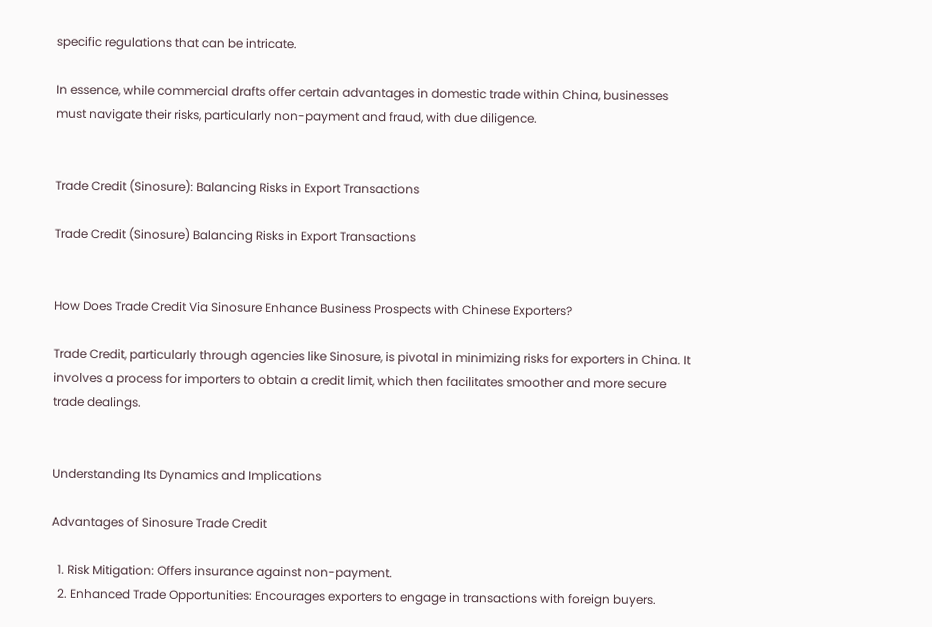specific regulations that can be intricate.

In essence, while commercial drafts offer certain advantages in domestic trade within China, businesses must navigate their risks, particularly non-payment and fraud, with due diligence.


Trade Credit (Sinosure): Balancing Risks in Export Transactions

Trade Credit (Sinosure) Balancing Risks in Export Transactions


How Does Trade Credit Via Sinosure Enhance Business Prospects with Chinese Exporters?

Trade Credit, particularly through agencies like Sinosure, is pivotal in minimizing risks for exporters in China. It involves a process for importers to obtain a credit limit, which then facilitates smoother and more secure trade dealings.


Understanding Its Dynamics and Implications

Advantages of Sinosure Trade Credit

  1. Risk Mitigation: Offers insurance against non-payment.
  2. Enhanced Trade Opportunities: Encourages exporters to engage in transactions with foreign buyers.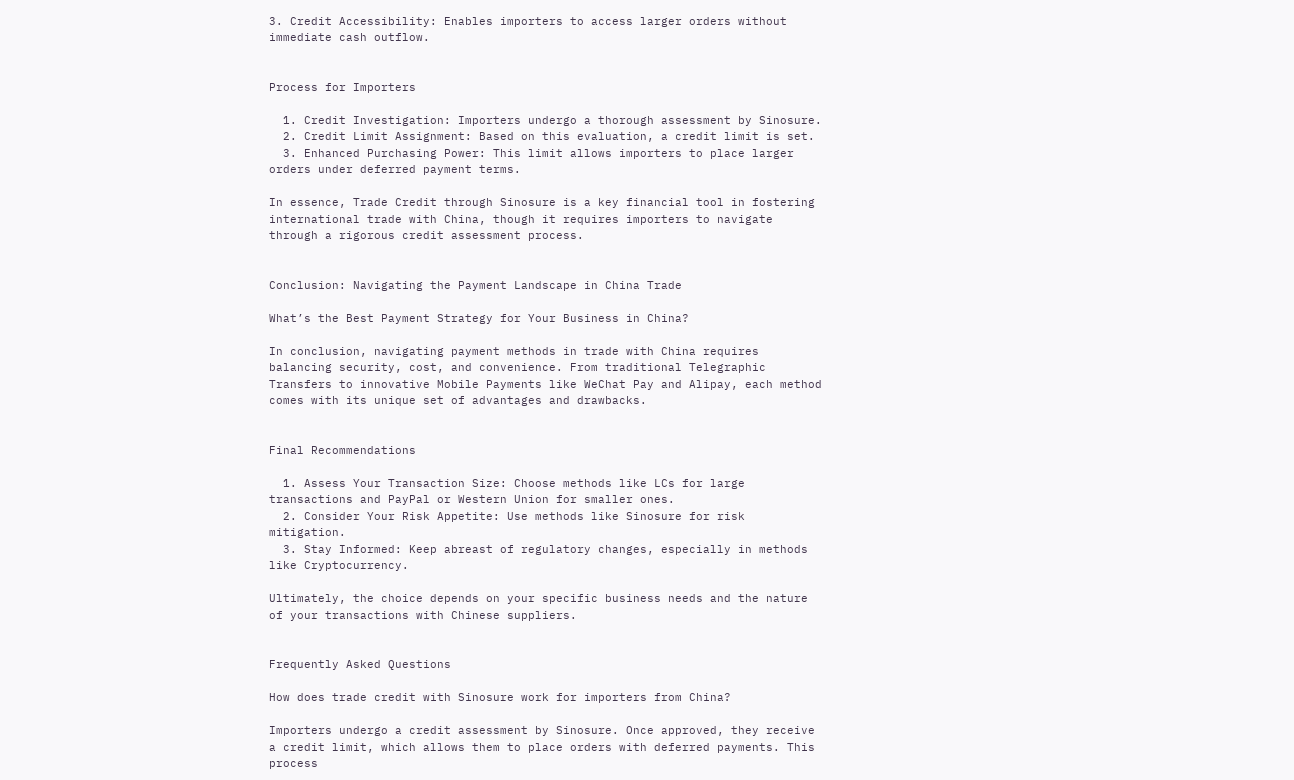3. Credit Accessibility: Enables importers to access larger orders without immediate cash outflow.


Process for Importers

  1. Credit Investigation: Importers undergo a thorough assessment by Sinosure.
  2. Credit Limit Assignment: Based on this evaluation, a credit limit is set.
  3. Enhanced Purchasing Power: This limit allows importers to place larger orders under deferred payment terms.

In essence, Trade Credit through Sinosure is a key financial tool in fostering international trade with China, though it requires importers to navigate through a rigorous credit assessment process.


Conclusion: Navigating the Payment Landscape in China Trade

What’s the Best Payment Strategy for Your Business in China?

In conclusion, navigating payment methods in trade with China requires balancing security, cost, and convenience. From traditional Telegraphic Transfers to innovative Mobile Payments like WeChat Pay and Alipay, each method comes with its unique set of advantages and drawbacks.


Final Recommendations

  1. Assess Your Transaction Size: Choose methods like LCs for large transactions and PayPal or Western Union for smaller ones.
  2. Consider Your Risk Appetite: Use methods like Sinosure for risk mitigation.
  3. Stay Informed: Keep abreast of regulatory changes, especially in methods like Cryptocurrency.

Ultimately, the choice depends on your specific business needs and the nature of your transactions with Chinese suppliers.


Frequently Asked Questions

How does trade credit with Sinosure work for importers from China?

Importers undergo a credit assessment by Sinosure. Once approved, they receive a credit limit, which allows them to place orders with deferred payments. This process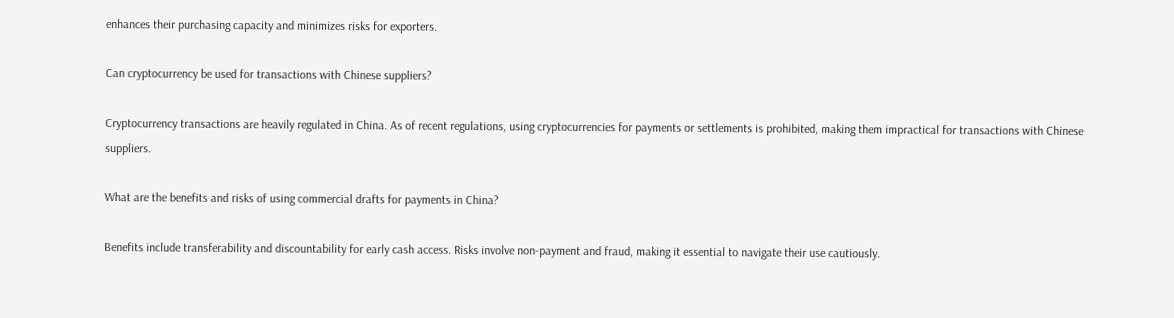enhances their purchasing capacity and minimizes risks for exporters.

Can cryptocurrency be used for transactions with Chinese suppliers?

Cryptocurrency transactions are heavily regulated in China. As of recent regulations, using cryptocurrencies for payments or settlements is prohibited, making them impractical for transactions with Chinese suppliers.

What are the benefits and risks of using commercial drafts for payments in China?

Benefits include transferability and discountability for early cash access. Risks involve non-payment and fraud, making it essential to navigate their use cautiously.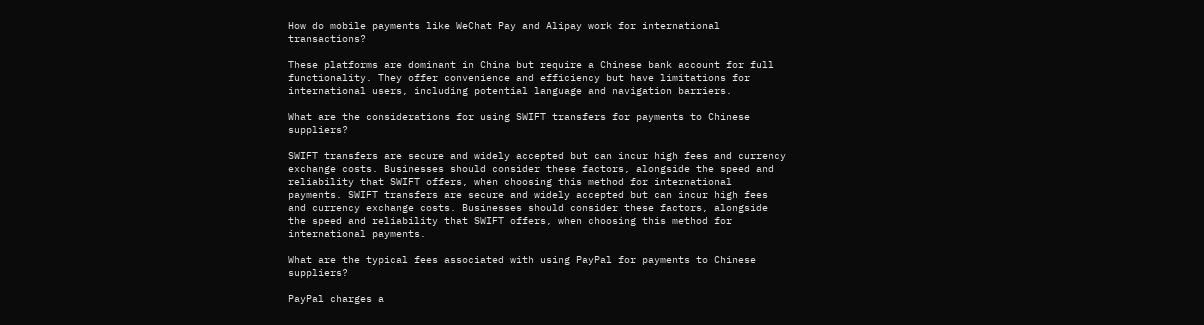How do mobile payments like WeChat Pay and Alipay work for international transactions?

These platforms are dominant in China but require a Chinese bank account for full functionality. They offer convenience and efficiency but have limitations for international users, including potential language and navigation barriers.

What are the considerations for using SWIFT transfers for payments to Chinese suppliers?

SWIFT transfers are secure and widely accepted but can incur high fees and currency exchange costs. Businesses should consider these factors, alongside the speed and reliability that SWIFT offers, when choosing this method for international payments. SWIFT transfers are secure and widely accepted but can incur high fees and currency exchange costs. Businesses should consider these factors, alongside the speed and reliability that SWIFT offers, when choosing this method for international payments.

What are the typical fees associated with using PayPal for payments to Chinese suppliers?

PayPal charges a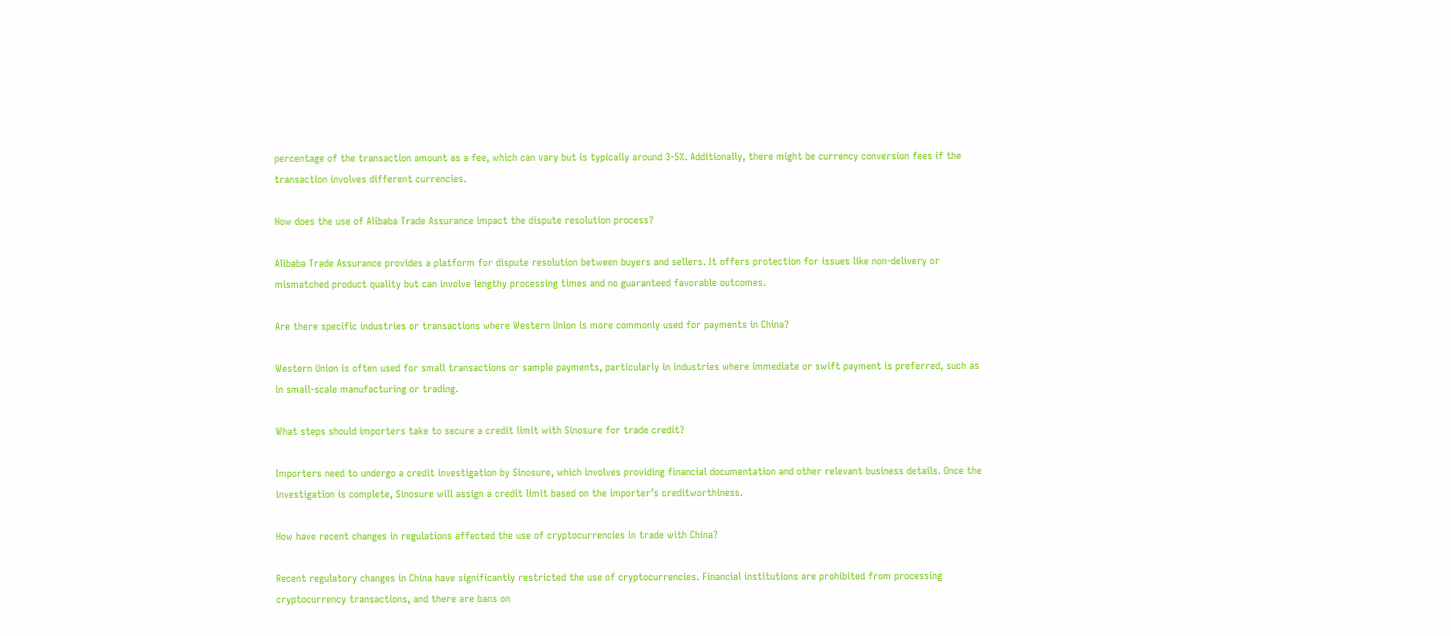percentage of the transaction amount as a fee, which can vary but is typically around 3-5%. Additionally, there might be currency conversion fees if the transaction involves different currencies.

How does the use of Alibaba Trade Assurance impact the dispute resolution process?

Alibaba Trade Assurance provides a platform for dispute resolution between buyers and sellers. It offers protection for issues like non-delivery or mismatched product quality but can involve lengthy processing times and no guaranteed favorable outcomes.

Are there specific industries or transactions where Western Union is more commonly used for payments in China?

Western Union is often used for small transactions or sample payments, particularly in industries where immediate or swift payment is preferred, such as in small-scale manufacturing or trading.

What steps should importers take to secure a credit limit with Sinosure for trade credit?

Importers need to undergo a credit investigation by Sinosure, which involves providing financial documentation and other relevant business details. Once the investigation is complete, Sinosure will assign a credit limit based on the importer’s creditworthiness.

How have recent changes in regulations affected the use of cryptocurrencies in trade with China?

Recent regulatory changes in China have significantly restricted the use of cryptocurrencies. Financial institutions are prohibited from processing cryptocurrency transactions, and there are bans on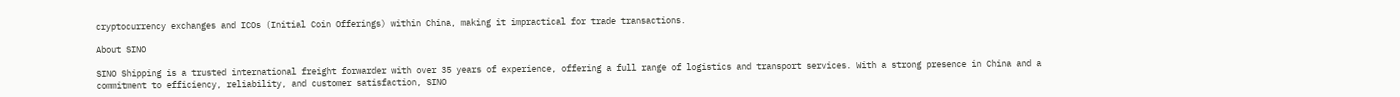cryptocurrency exchanges and ICOs (Initial Coin Offerings) within China, making it impractical for trade transactions.

About SINO

SINO Shipping is a trusted international freight forwarder with over 35 years of experience, offering a full range of logistics and transport services. With a strong presence in China and a commitment to efficiency, reliability, and customer satisfaction, SINO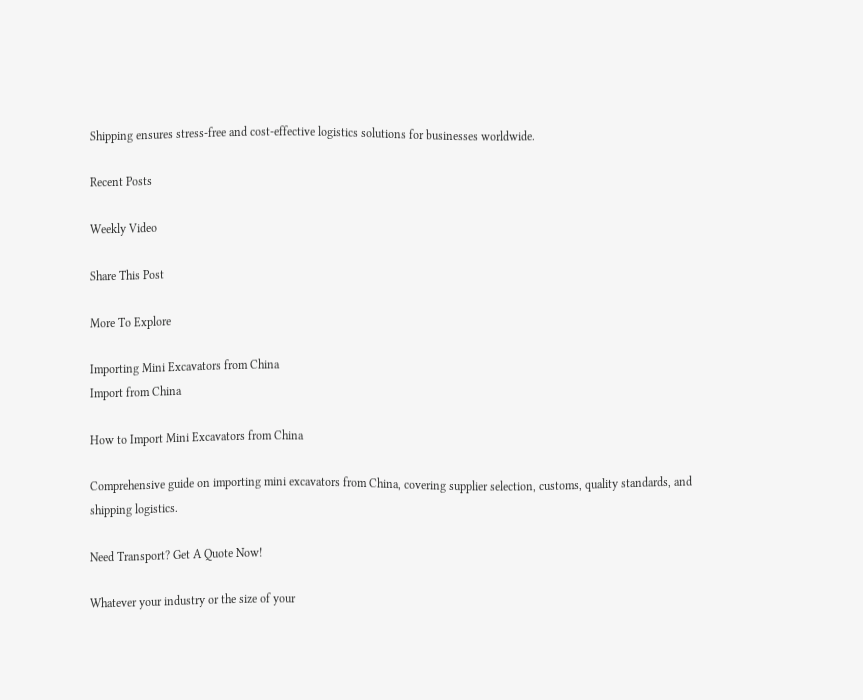Shipping ensures stress-free and cost-effective logistics solutions for businesses worldwide.

Recent Posts

Weekly Video

Share This Post

More To Explore

Importing Mini Excavators from China
Import from China

How to Import Mini Excavators from China

Comprehensive guide on importing mini excavators from China, covering supplier selection, customs, quality standards, and shipping logistics.

Need Transport? Get A Quote Now!

Whatever your industry or the size of your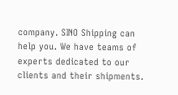company. SINO Shipping can help you. We have teams of experts dedicated to our clients and their shipments.